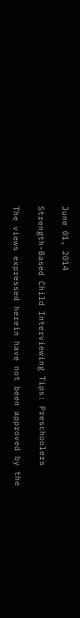June 01, 2014

Strength-Based Child Interviewing Tips: Preschoolers

The views expressed herein have not been approved by the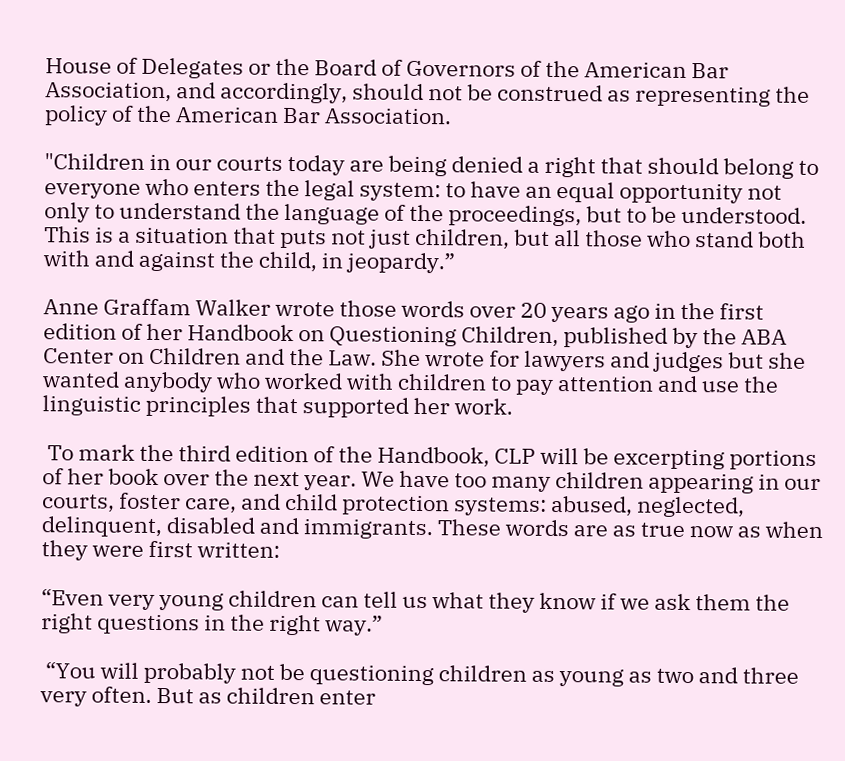House of Delegates or the Board of Governors of the American Bar Association, and accordingly, should not be construed as representing the policy of the American Bar Association.

"Children in our courts today are being denied a right that should belong to everyone who enters the legal system: to have an equal opportunity not only to understand the language of the proceedings, but to be understood. This is a situation that puts not just children, but all those who stand both with and against the child, in jeopardy.”

Anne Graffam Walker wrote those words over 20 years ago in the first edition of her Handbook on Questioning Children, published by the ABA Center on Children and the Law. She wrote for lawyers and judges but she wanted anybody who worked with children to pay attention and use the linguistic principles that supported her work.

 To mark the third edition of the Handbook, CLP will be excerpting portions of her book over the next year. We have too many children appearing in our courts, foster care, and child protection systems: abused, neglected, delinquent, disabled and immigrants. These words are as true now as when they were first written:

“Even very young children can tell us what they know if we ask them the right questions in the right way.”

 “You will probably not be questioning children as young as two and three very often. But as children enter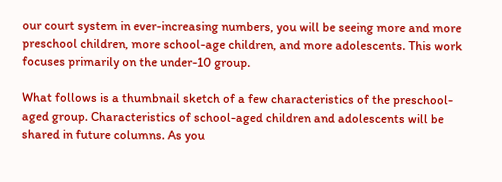our court system in ever-increasing numbers, you will be seeing more and more preschool children, more school-age children, and more adolescents. This work focuses primarily on the under-10 group.

What follows is a thumbnail sketch of a few characteristics of the preschool-aged group. Characteristics of school-aged children and adolescents will be shared in future columns. As you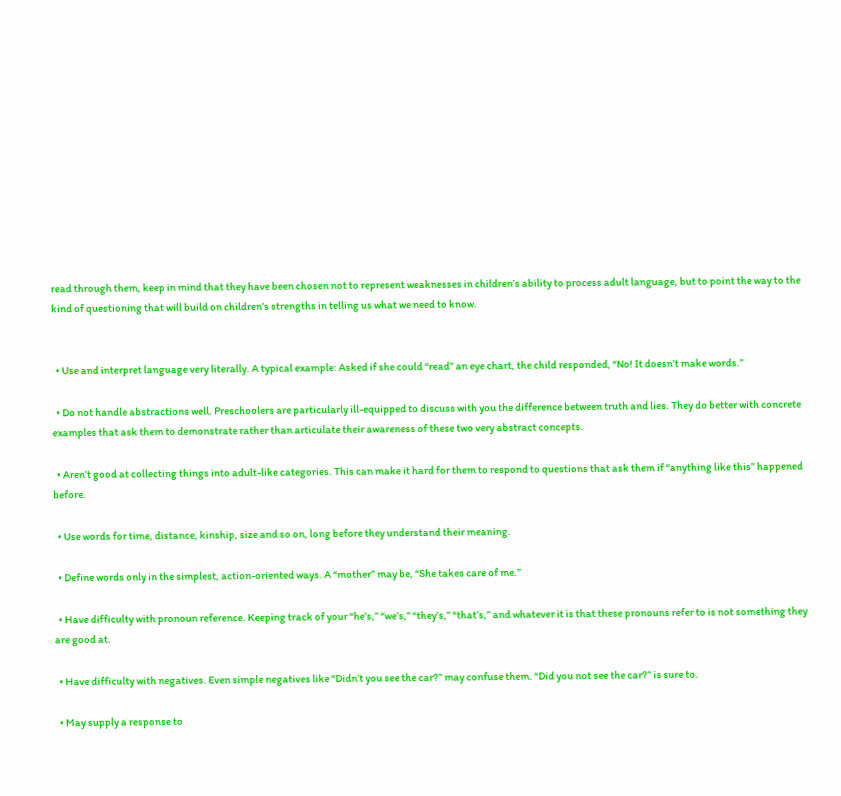read through them, keep in mind that they have been chosen not to represent weaknesses in children’s ability to process adult language, but to point the way to the kind of questioning that will build on children’s strengths in telling us what we need to know.


  • Use and interpret language very literally. A typical example: Asked if she could “read” an eye chart, the child responded, “No! It doesn’t make words.”

  • Do not handle abstractions well. Preschoolers are particularly ill-equipped to discuss with you the difference between truth and lies. They do better with concrete examples that ask them to demonstrate rather than articulate their awareness of these two very abstract concepts.

  • Aren’t good at collecting things into adult-like categories. This can make it hard for them to respond to questions that ask them if “anything like this” happened before.

  • Use words for time, distance, kinship, size and so on, long before they understand their meaning.

  • Define words only in the simplest, action-oriented ways. A “mother” may be, “She takes care of me.”

  • Have difficulty with pronoun reference. Keeping track of your “he’s,” “we’s,” “they’s,” “that’s,” and whatever it is that these pronouns refer to is not something they are good at.

  • Have difficulty with negatives. Even simple negatives like “Didn’t you see the car?” may confuse them. “Did you not see the car?” is sure to.

  • May supply a response to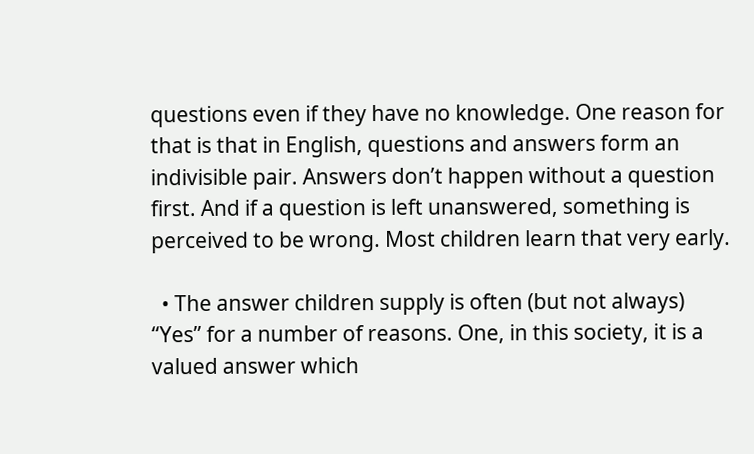questions even if they have no knowledge. One reason for that is that in English, questions and answers form an indivisible pair. Answers don’t happen without a question first. And if a question is left unanswered, something is perceived to be wrong. Most children learn that very early.

  • The answer children supply is often (but not always) “Yes” for a number of reasons. One, in this society, it is a valued answer which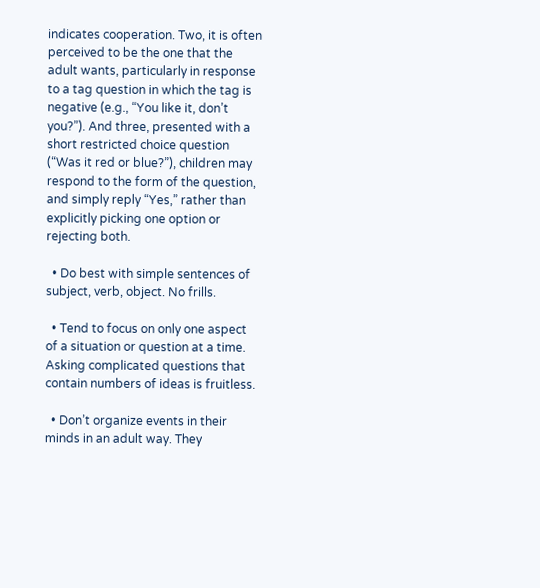indicates cooperation. Two, it is often perceived to be the one that the adult wants, particularly in response to a tag question in which the tag is negative (e.g., “You like it, don’t you?”). And three, presented with a short restricted choice question (“Was it red or blue?”), children may respond to the form of the question, and simply reply “Yes,” rather than explicitly picking one option or rejecting both.

  • Do best with simple sentences of subject, verb, object. No frills.

  • Tend to focus on only one aspect of a situation or question at a time. Asking complicated questions that contain numbers of ideas is fruitless.

  • Don’t organize events in their minds in an adult way. They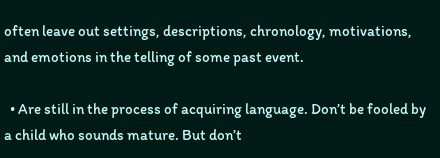often leave out settings, descriptions, chronology, motivations, and emotions in the telling of some past event.

  • Are still in the process of acquiring language. Don’t be fooled by a child who sounds mature. But don’t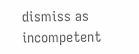dismiss as incompetent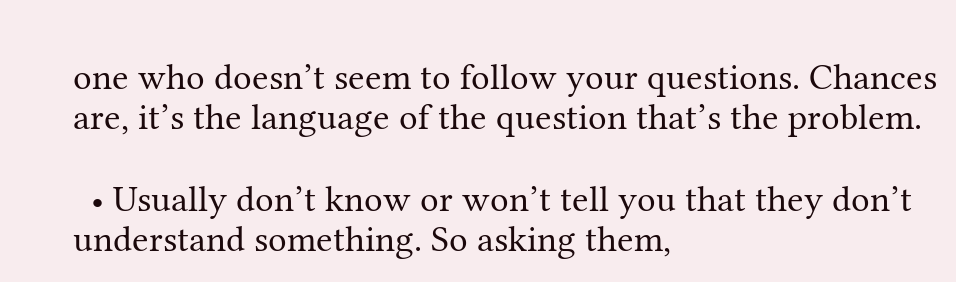one who doesn’t seem to follow your questions. Chances are, it’s the language of the question that’s the problem.

  • Usually don’t know or won’t tell you that they don’t understand something. So asking them,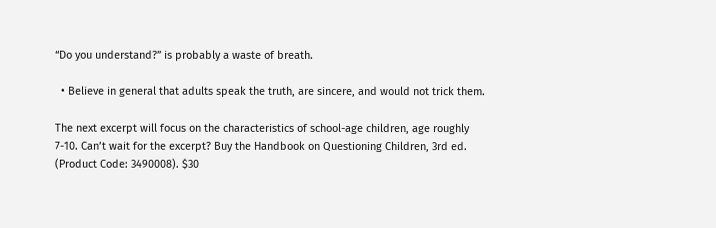“Do you understand?” is probably a waste of breath.

  • Believe in general that adults speak the truth, are sincere, and would not trick them.

The next excerpt will focus on the characteristics of school-age children, age roughly 7-10. Can’t wait for the excerpt? Buy the Handbook on Questioning Children, 3rd ed. (Product Code: 3490008). $30